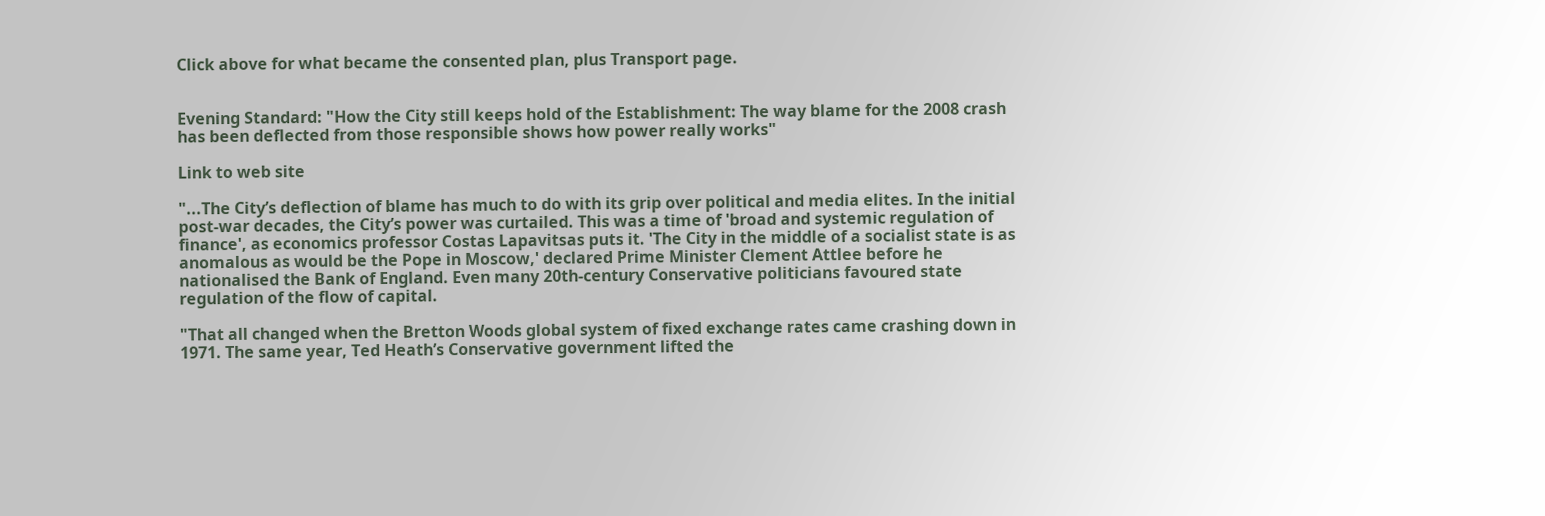Click above for what became the consented plan, plus Transport page.


Evening Standard: "How the City still keeps hold of the Establishment: The way blame for the 2008 crash has been deflected from those responsible shows how power really works"

Link to web site

"...The City’s deflection of blame has much to do with its grip over political and media elites. In the initial post-war decades, the City’s power was curtailed. This was a time of 'broad and systemic regulation of finance', as economics professor Costas Lapavitsas puts it. 'The City in the middle of a socialist state is as anomalous as would be the Pope in Moscow,' declared Prime Minister Clement Attlee before he nationalised the Bank of England. Even many 20th-century Conservative politicians favoured state regulation of the flow of capital.

"That all changed when the Bretton Woods global system of fixed exchange rates came crashing down in 1971. The same year, Ted Heath’s Conservative government lifted the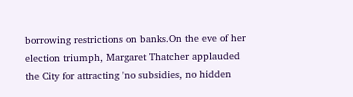borrowing restrictions on banks.On the eve of her election triumph, Margaret Thatcher applauded the City for attracting 'no subsidies, no hidden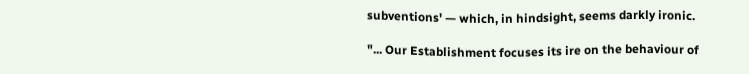subventions' — which, in hindsight, seems darkly ironic.

"... Our Establishment focuses its ire on the behaviour of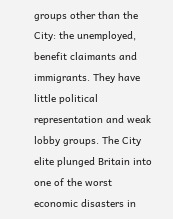groups other than the City: the unemployed, benefit claimants and immigrants. They have little political representation and weak lobby groups. The City elite plunged Britain into one of the worst economic disasters in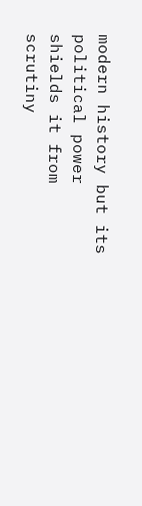modern history but its political power shields it from scrutiny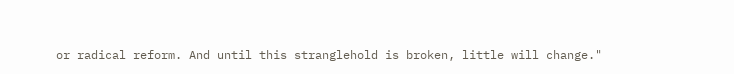or radical reform. And until this stranglehold is broken, little will change."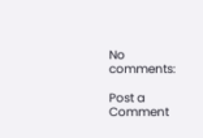No comments:

Post a Comment